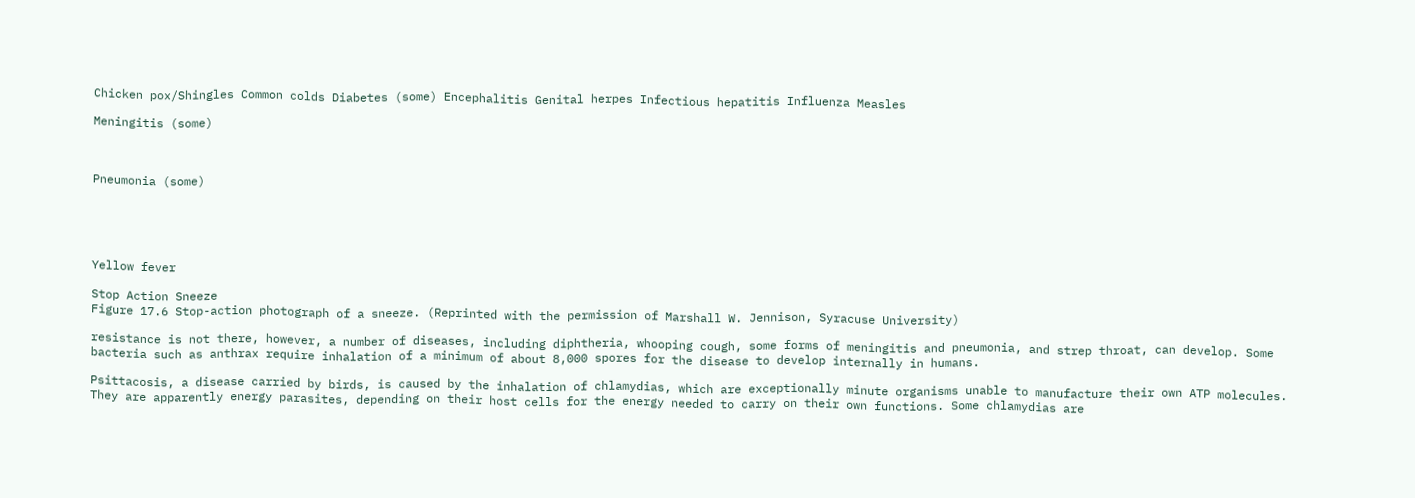Chicken pox/Shingles Common colds Diabetes (some) Encephalitis Genital herpes Infectious hepatitis Influenza Measles

Meningitis (some)



Pneumonia (some)





Yellow fever

Stop Action Sneeze
Figure 17.6 Stop-action photograph of a sneeze. (Reprinted with the permission of Marshall W. Jennison, Syracuse University)

resistance is not there, however, a number of diseases, including diphtheria, whooping cough, some forms of meningitis and pneumonia, and strep throat, can develop. Some bacteria such as anthrax require inhalation of a minimum of about 8,000 spores for the disease to develop internally in humans.

Psittacosis, a disease carried by birds, is caused by the inhalation of chlamydias, which are exceptionally minute organisms unable to manufacture their own ATP molecules. They are apparently energy parasites, depending on their host cells for the energy needed to carry on their own functions. Some chlamydias are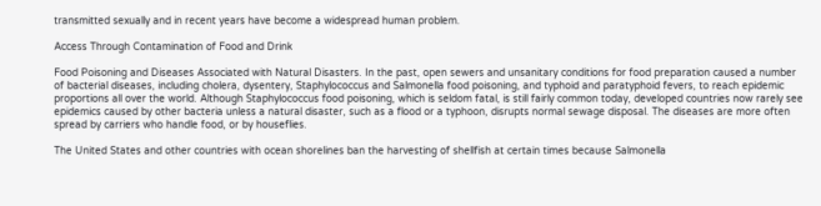transmitted sexually and in recent years have become a widespread human problem.

Access Through Contamination of Food and Drink

Food Poisoning and Diseases Associated with Natural Disasters. In the past, open sewers and unsanitary conditions for food preparation caused a number of bacterial diseases, including cholera, dysentery, Staphylococcus and Salmonella food poisoning, and typhoid and paratyphoid fevers, to reach epidemic proportions all over the world. Although Staphylococcus food poisoning, which is seldom fatal, is still fairly common today, developed countries now rarely see epidemics caused by other bacteria unless a natural disaster, such as a flood or a typhoon, disrupts normal sewage disposal. The diseases are more often spread by carriers who handle food, or by houseflies.

The United States and other countries with ocean shorelines ban the harvesting of shellfish at certain times because Salmonella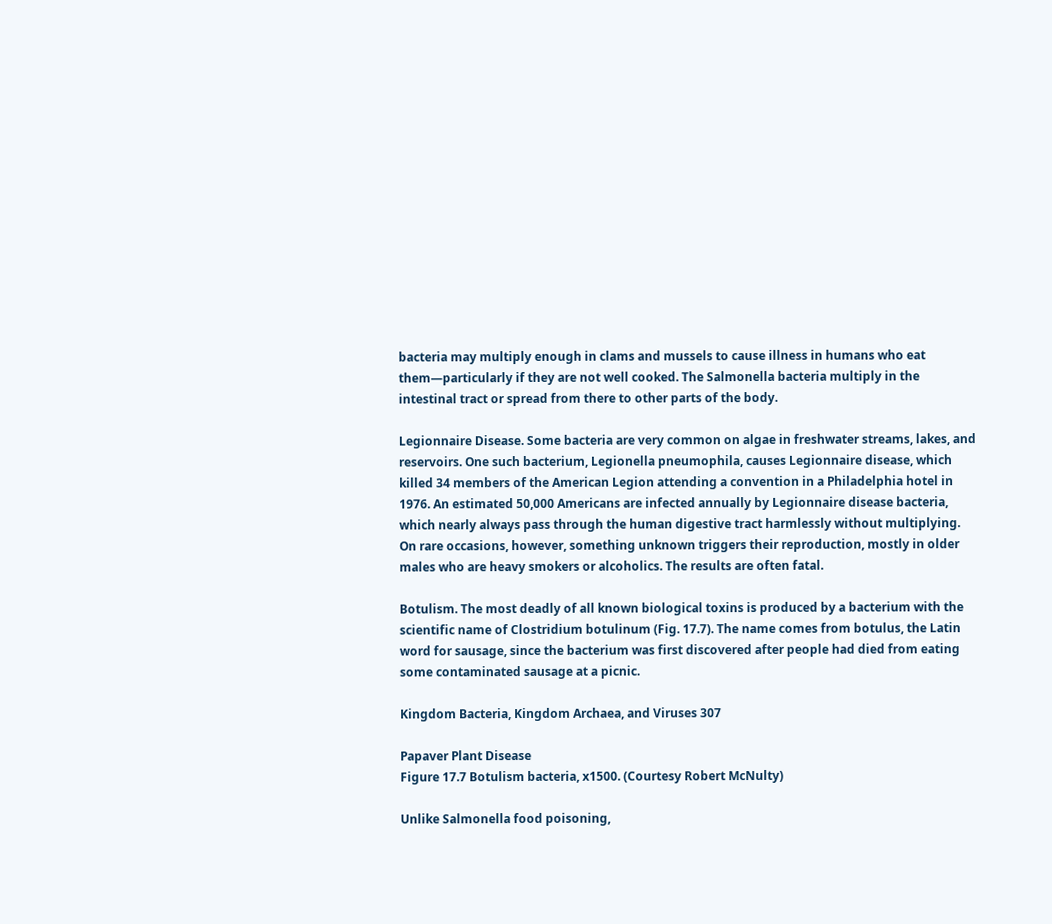bacteria may multiply enough in clams and mussels to cause illness in humans who eat them—particularly if they are not well cooked. The Salmonella bacteria multiply in the intestinal tract or spread from there to other parts of the body.

Legionnaire Disease. Some bacteria are very common on algae in freshwater streams, lakes, and reservoirs. One such bacterium, Legionella pneumophila, causes Legionnaire disease, which killed 34 members of the American Legion attending a convention in a Philadelphia hotel in 1976. An estimated 50,000 Americans are infected annually by Legionnaire disease bacteria, which nearly always pass through the human digestive tract harmlessly without multiplying. On rare occasions, however, something unknown triggers their reproduction, mostly in older males who are heavy smokers or alcoholics. The results are often fatal.

Botulism. The most deadly of all known biological toxins is produced by a bacterium with the scientific name of Clostridium botulinum (Fig. 17.7). The name comes from botulus, the Latin word for sausage, since the bacterium was first discovered after people had died from eating some contaminated sausage at a picnic.

Kingdom Bacteria, Kingdom Archaea, and Viruses 307

Papaver Plant Disease
Figure 17.7 Botulism bacteria, x1500. (Courtesy Robert McNulty)

Unlike Salmonella food poisoning,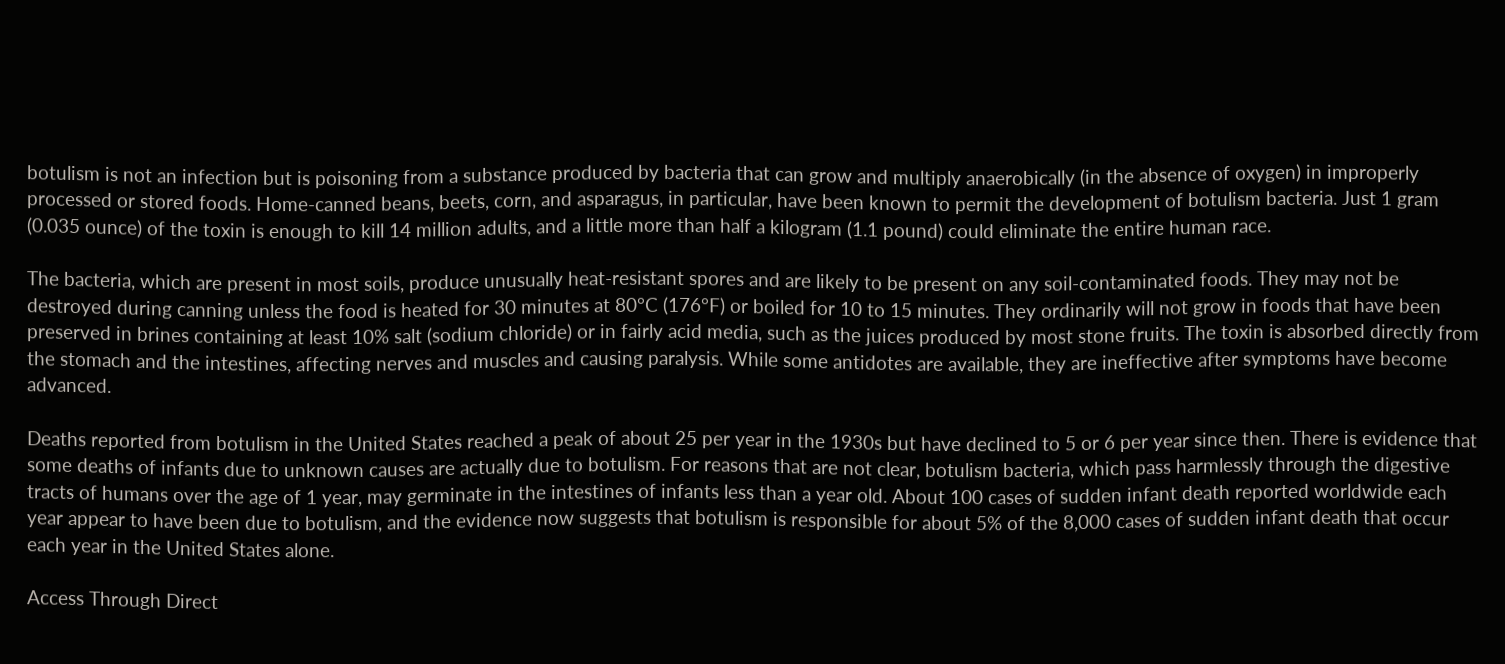botulism is not an infection but is poisoning from a substance produced by bacteria that can grow and multiply anaerobically (in the absence of oxygen) in improperly processed or stored foods. Home-canned beans, beets, corn, and asparagus, in particular, have been known to permit the development of botulism bacteria. Just 1 gram (0.035 ounce) of the toxin is enough to kill 14 million adults, and a little more than half a kilogram (1.1 pound) could eliminate the entire human race.

The bacteria, which are present in most soils, produce unusually heat-resistant spores and are likely to be present on any soil-contaminated foods. They may not be destroyed during canning unless the food is heated for 30 minutes at 80°C (176°F) or boiled for 10 to 15 minutes. They ordinarily will not grow in foods that have been preserved in brines containing at least 10% salt (sodium chloride) or in fairly acid media, such as the juices produced by most stone fruits. The toxin is absorbed directly from the stomach and the intestines, affecting nerves and muscles and causing paralysis. While some antidotes are available, they are ineffective after symptoms have become advanced.

Deaths reported from botulism in the United States reached a peak of about 25 per year in the 1930s but have declined to 5 or 6 per year since then. There is evidence that some deaths of infants due to unknown causes are actually due to botulism. For reasons that are not clear, botulism bacteria, which pass harmlessly through the digestive tracts of humans over the age of 1 year, may germinate in the intestines of infants less than a year old. About 100 cases of sudden infant death reported worldwide each year appear to have been due to botulism, and the evidence now suggests that botulism is responsible for about 5% of the 8,000 cases of sudden infant death that occur each year in the United States alone.

Access Through Direct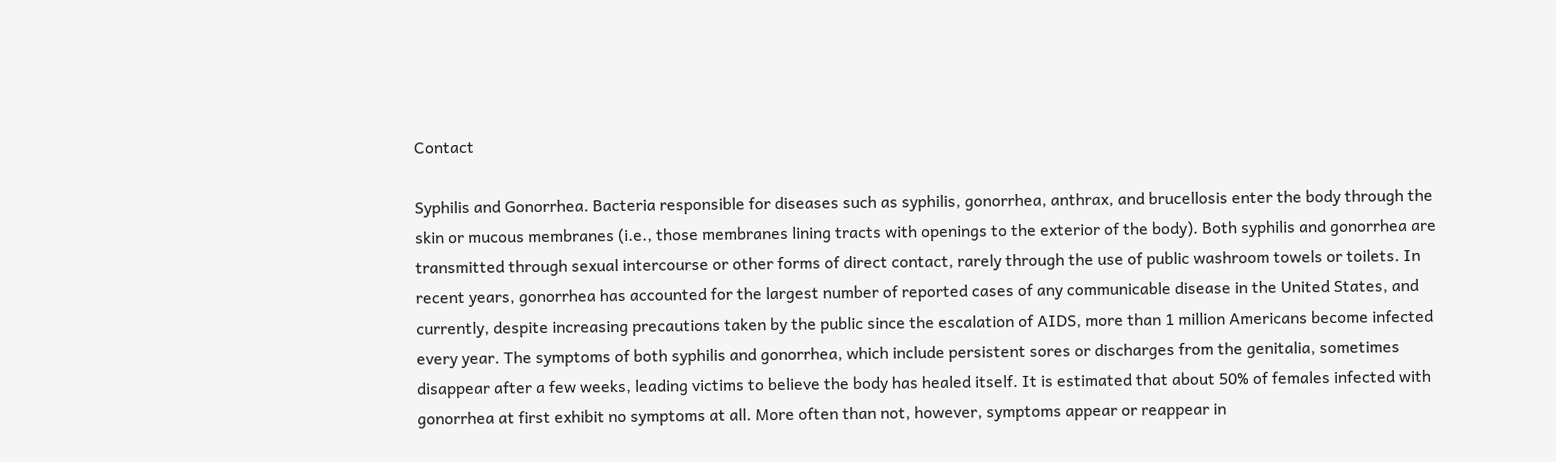Contact

Syphilis and Gonorrhea. Bacteria responsible for diseases such as syphilis, gonorrhea, anthrax, and brucellosis enter the body through the skin or mucous membranes (i.e., those membranes lining tracts with openings to the exterior of the body). Both syphilis and gonorrhea are transmitted through sexual intercourse or other forms of direct contact, rarely through the use of public washroom towels or toilets. In recent years, gonorrhea has accounted for the largest number of reported cases of any communicable disease in the United States, and currently, despite increasing precautions taken by the public since the escalation of AIDS, more than 1 million Americans become infected every year. The symptoms of both syphilis and gonorrhea, which include persistent sores or discharges from the genitalia, sometimes disappear after a few weeks, leading victims to believe the body has healed itself. It is estimated that about 50% of females infected with gonorrhea at first exhibit no symptoms at all. More often than not, however, symptoms appear or reappear in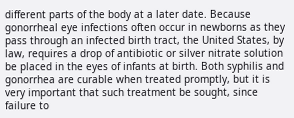different parts of the body at a later date. Because gonorrheal eye infections often occur in newborns as they pass through an infected birth tract, the United States, by law, requires a drop of antibiotic or silver nitrate solution be placed in the eyes of infants at birth. Both syphilis and gonorrhea are curable when treated promptly, but it is very important that such treatment be sought, since failure to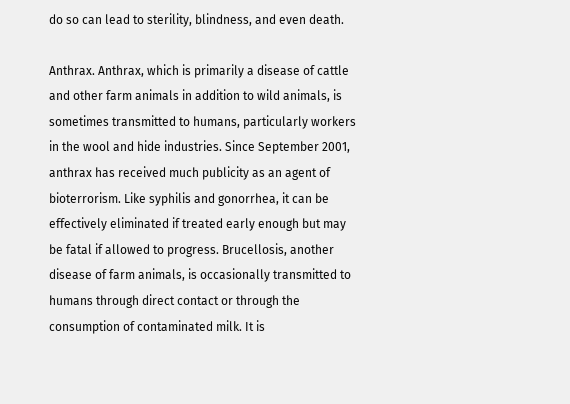do so can lead to sterility, blindness, and even death.

Anthrax. Anthrax, which is primarily a disease of cattle and other farm animals in addition to wild animals, is sometimes transmitted to humans, particularly workers in the wool and hide industries. Since September 2001, anthrax has received much publicity as an agent of bioterrorism. Like syphilis and gonorrhea, it can be effectively eliminated if treated early enough but may be fatal if allowed to progress. Brucellosis, another disease of farm animals, is occasionally transmitted to humans through direct contact or through the consumption of contaminated milk. It is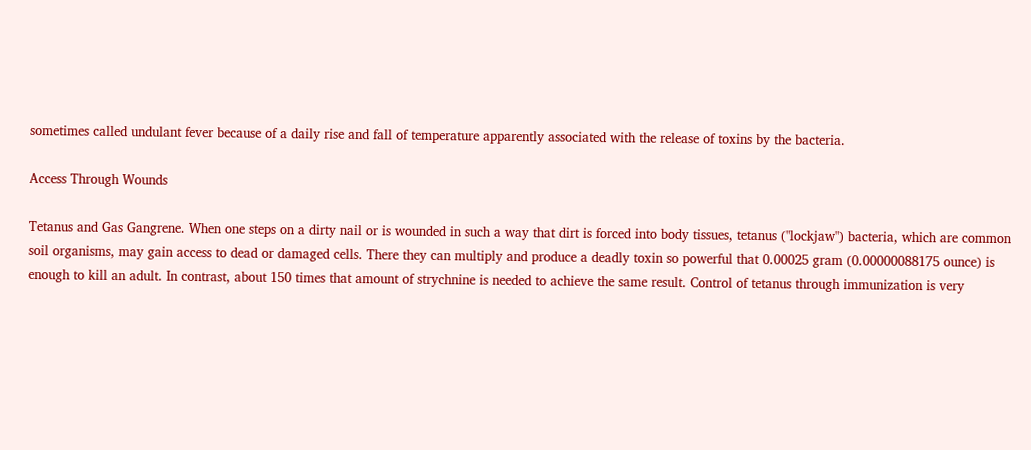sometimes called undulant fever because of a daily rise and fall of temperature apparently associated with the release of toxins by the bacteria.

Access Through Wounds

Tetanus and Gas Gangrene. When one steps on a dirty nail or is wounded in such a way that dirt is forced into body tissues, tetanus ("lockjaw") bacteria, which are common soil organisms, may gain access to dead or damaged cells. There they can multiply and produce a deadly toxin so powerful that 0.00025 gram (0.00000088175 ounce) is enough to kill an adult. In contrast, about 150 times that amount of strychnine is needed to achieve the same result. Control of tetanus through immunization is very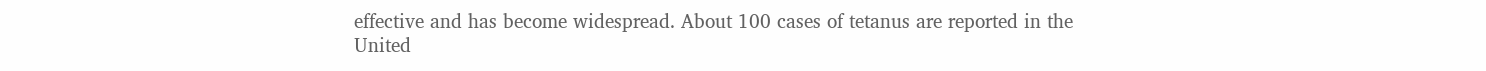effective and has become widespread. About 100 cases of tetanus are reported in the United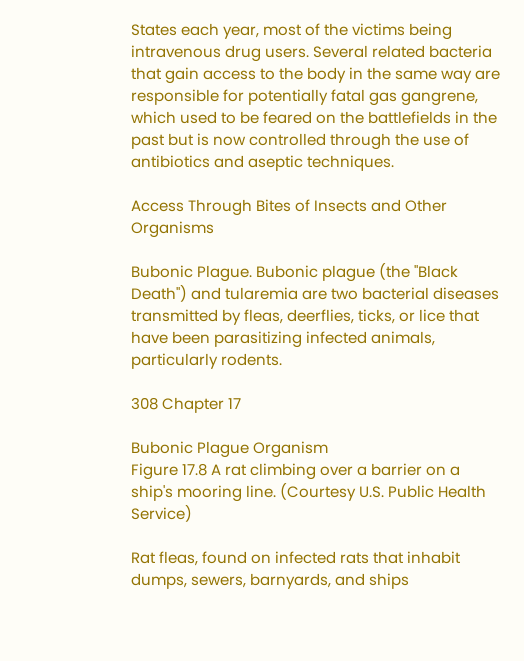States each year, most of the victims being intravenous drug users. Several related bacteria that gain access to the body in the same way are responsible for potentially fatal gas gangrene, which used to be feared on the battlefields in the past but is now controlled through the use of antibiotics and aseptic techniques.

Access Through Bites of Insects and Other Organisms

Bubonic Plague. Bubonic plague (the "Black Death") and tularemia are two bacterial diseases transmitted by fleas, deerflies, ticks, or lice that have been parasitizing infected animals, particularly rodents.

308 Chapter 17

Bubonic Plague Organism
Figure 17.8 A rat climbing over a barrier on a ship's mooring line. (Courtesy U.S. Public Health Service)

Rat fleas, found on infected rats that inhabit dumps, sewers, barnyards, and ships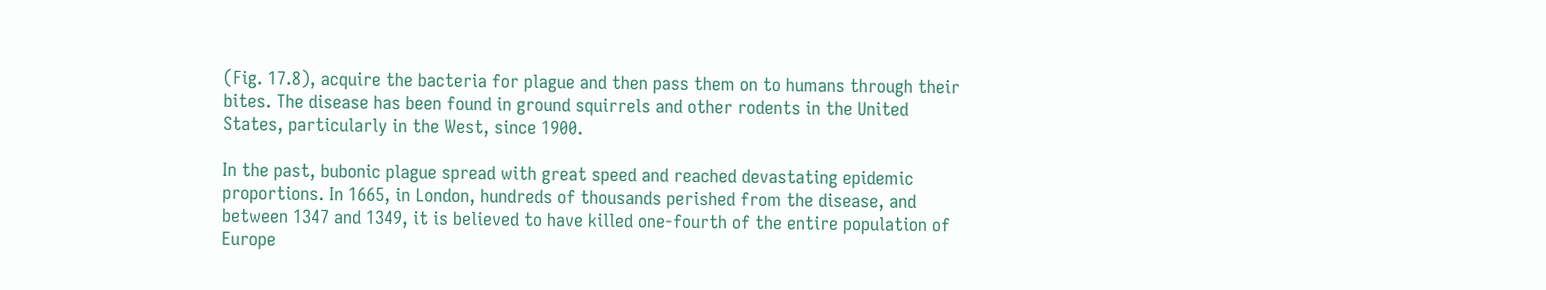(Fig. 17.8), acquire the bacteria for plague and then pass them on to humans through their bites. The disease has been found in ground squirrels and other rodents in the United States, particularly in the West, since 1900.

In the past, bubonic plague spread with great speed and reached devastating epidemic proportions. In 1665, in London, hundreds of thousands perished from the disease, and between 1347 and 1349, it is believed to have killed one-fourth of the entire population of Europe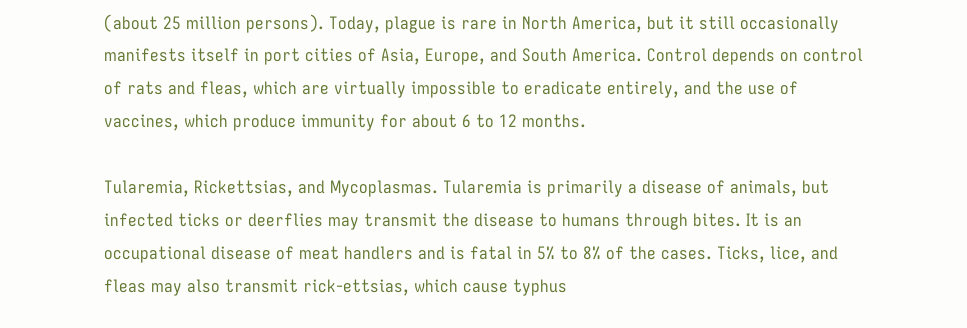(about 25 million persons). Today, plague is rare in North America, but it still occasionally manifests itself in port cities of Asia, Europe, and South America. Control depends on control of rats and fleas, which are virtually impossible to eradicate entirely, and the use of vaccines, which produce immunity for about 6 to 12 months.

Tularemia, Rickettsias, and Mycoplasmas. Tularemia is primarily a disease of animals, but infected ticks or deerflies may transmit the disease to humans through bites. It is an occupational disease of meat handlers and is fatal in 5% to 8% of the cases. Ticks, lice, and fleas may also transmit rick-ettsias, which cause typhus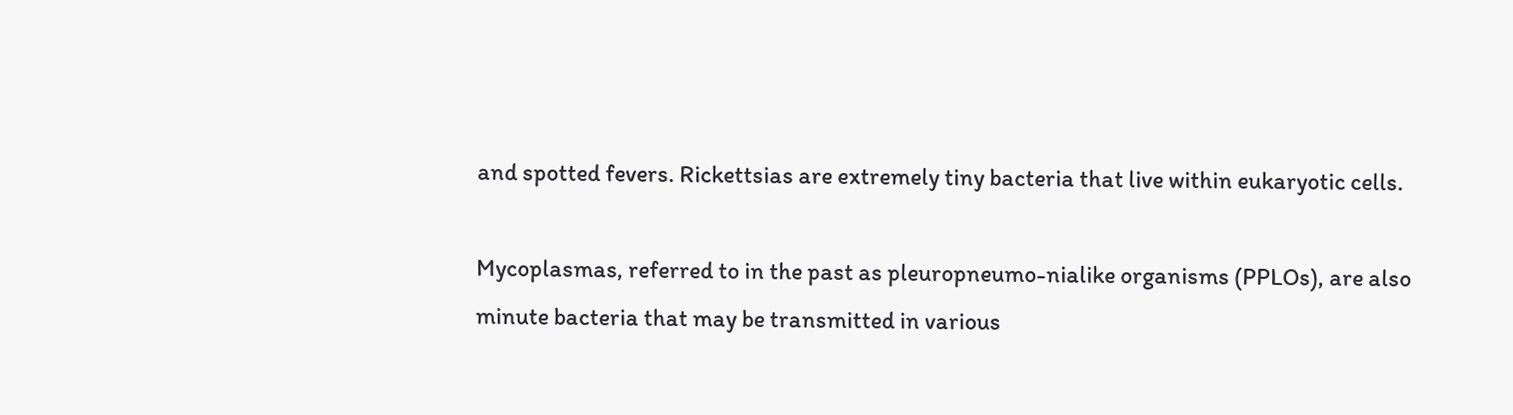and spotted fevers. Rickettsias are extremely tiny bacteria that live within eukaryotic cells.

Mycoplasmas, referred to in the past as pleuropneumo-nialike organisms (PPLOs), are also minute bacteria that may be transmitted in various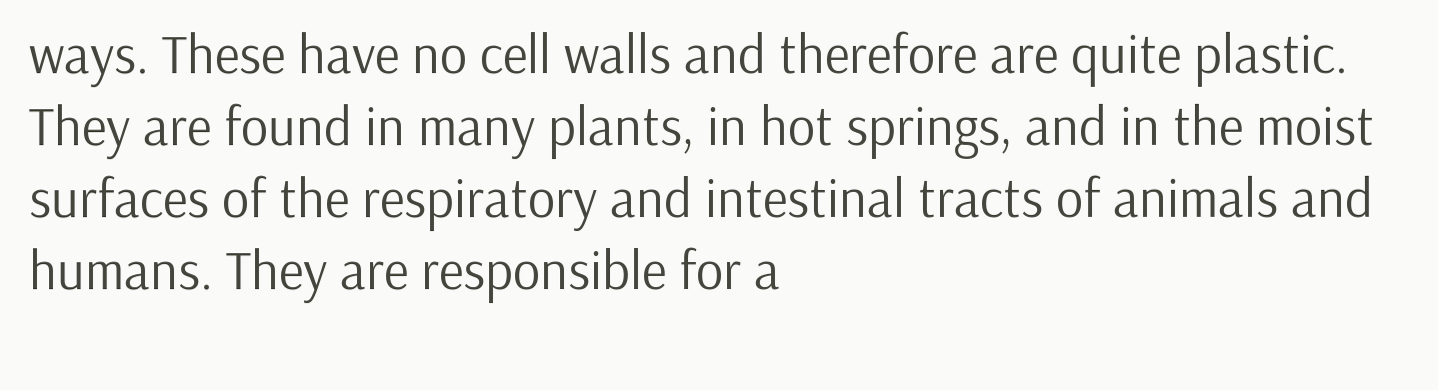ways. These have no cell walls and therefore are quite plastic. They are found in many plants, in hot springs, and in the moist surfaces of the respiratory and intestinal tracts of animals and humans. They are responsible for a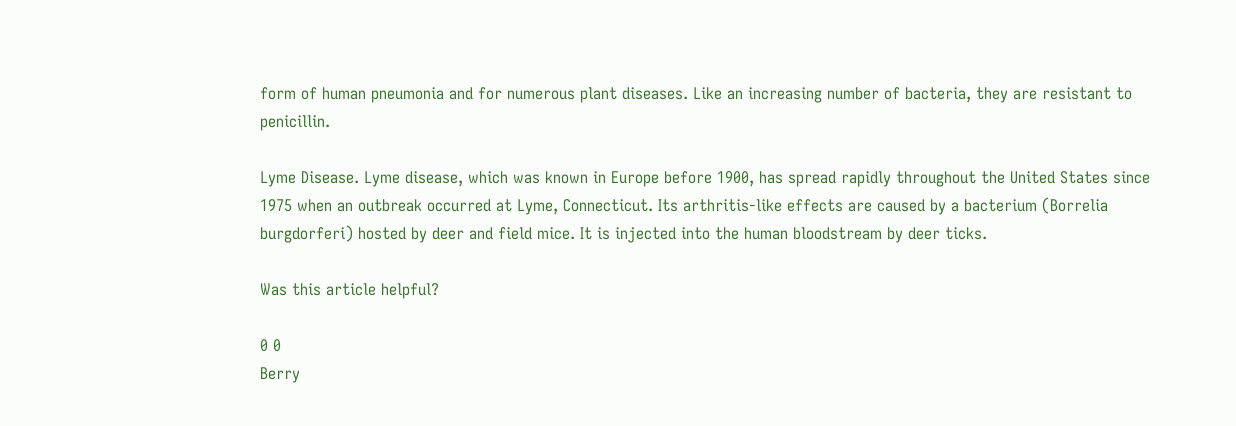form of human pneumonia and for numerous plant diseases. Like an increasing number of bacteria, they are resistant to penicillin.

Lyme Disease. Lyme disease, which was known in Europe before 1900, has spread rapidly throughout the United States since 1975 when an outbreak occurred at Lyme, Connecticut. Its arthritis-like effects are caused by a bacterium (Borrelia burgdorferi) hosted by deer and field mice. It is injected into the human bloodstream by deer ticks.

Was this article helpful?

0 0
Berry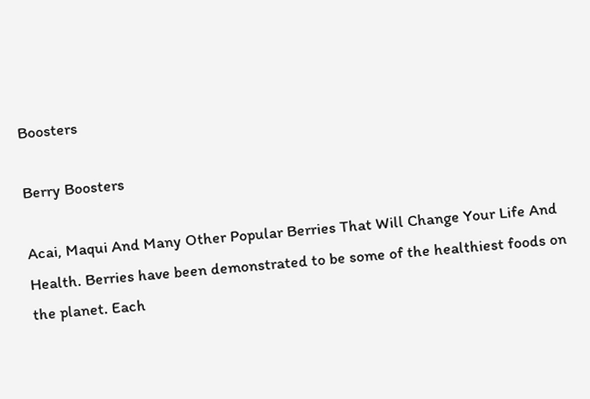Boosters

Berry Boosters

Acai, Maqui And Many Other Popular Berries That Will Change Your Life And Health. Berries have been demonstrated to be some of the healthiest foods on the planet. Each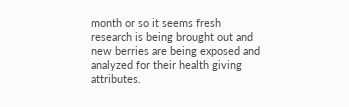month or so it seems fresh research is being brought out and new berries are being exposed and analyzed for their health giving attributes.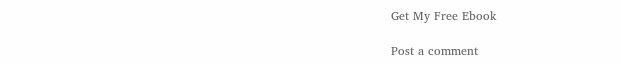Get My Free Ebook

Post a comment